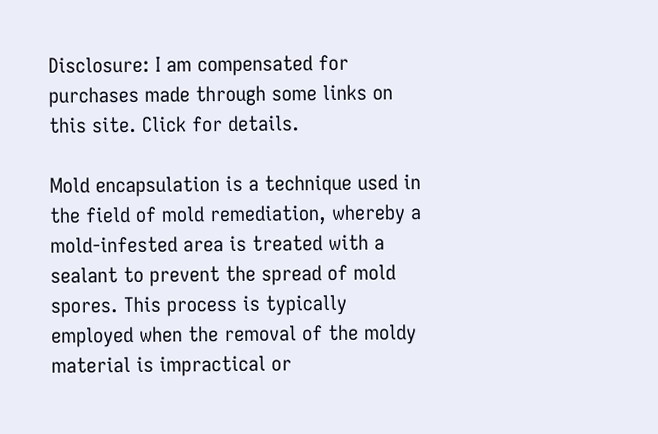Disclosure: I am compensated for purchases made through some links on this site. Click for details.

Mold encapsulation is a technique used in the field of mold remediation, whereby a mold-infested area is treated with a sealant to prevent the spread of mold spores. This process is typically employed when the removal of the moldy material is impractical or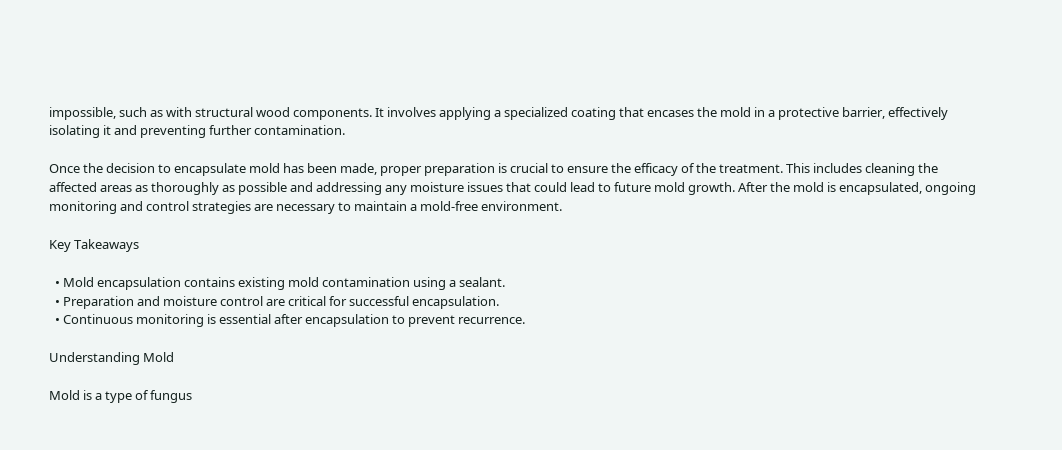impossible, such as with structural wood components. It involves applying a specialized coating that encases the mold in a protective barrier, effectively isolating it and preventing further contamination.

Once the decision to encapsulate mold has been made, proper preparation is crucial to ensure the efficacy of the treatment. This includes cleaning the affected areas as thoroughly as possible and addressing any moisture issues that could lead to future mold growth. After the mold is encapsulated, ongoing monitoring and control strategies are necessary to maintain a mold-free environment.

Key Takeaways

  • Mold encapsulation contains existing mold contamination using a sealant.
  • Preparation and moisture control are critical for successful encapsulation.
  • Continuous monitoring is essential after encapsulation to prevent recurrence.

Understanding Mold

Mold is a type of fungus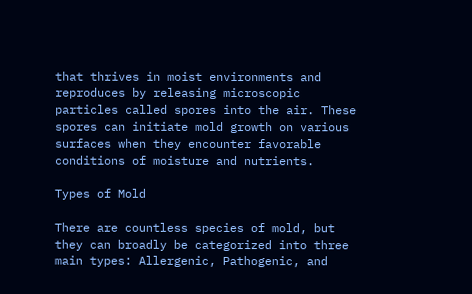that thrives in moist environments and reproduces by releasing microscopic particles called spores into the air. These spores can initiate mold growth on various surfaces when they encounter favorable conditions of moisture and nutrients.

Types of Mold

There are countless species of mold, but they can broadly be categorized into three main types: Allergenic, Pathogenic, and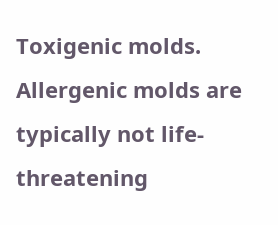Toxigenic molds. Allergenic molds are typically not life-threatening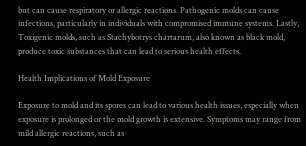but can cause respiratory or allergic reactions. Pathogenic molds can cause infections, particularly in individuals with compromised immune systems. Lastly, Toxigenic molds, such as Stachybotrys chartarum, also known as black mold, produce toxic substances that can lead to serious health effects.

Health Implications of Mold Exposure

Exposure to mold and its spores can lead to various health issues, especially when exposure is prolonged or the mold growth is extensive. Symptoms may range from mild allergic reactions, such as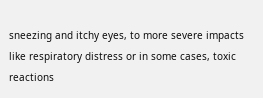sneezing and itchy eyes, to more severe impacts like respiratory distress or in some cases, toxic reactions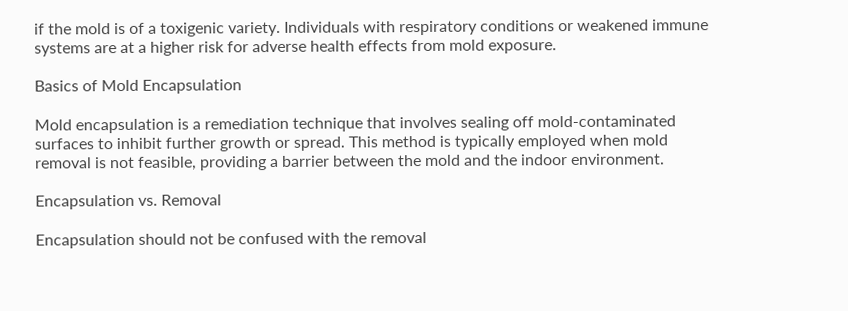if the mold is of a toxigenic variety. Individuals with respiratory conditions or weakened immune systems are at a higher risk for adverse health effects from mold exposure.

Basics of Mold Encapsulation

Mold encapsulation is a remediation technique that involves sealing off mold-contaminated surfaces to inhibit further growth or spread. This method is typically employed when mold removal is not feasible, providing a barrier between the mold and the indoor environment.

Encapsulation vs. Removal

Encapsulation should not be confused with the removal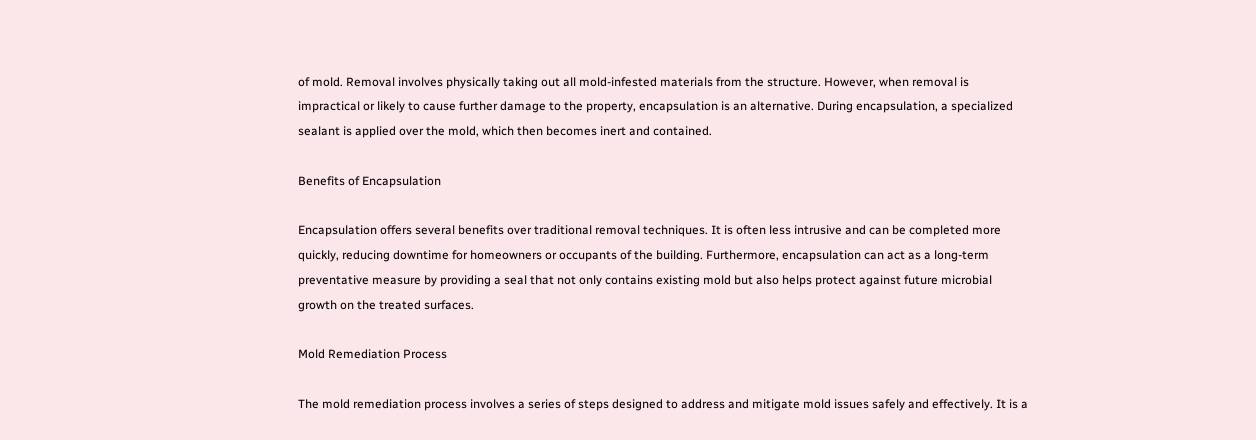of mold. Removal involves physically taking out all mold-infested materials from the structure. However, when removal is impractical or likely to cause further damage to the property, encapsulation is an alternative. During encapsulation, a specialized sealant is applied over the mold, which then becomes inert and contained.

Benefits of Encapsulation

Encapsulation offers several benefits over traditional removal techniques. It is often less intrusive and can be completed more quickly, reducing downtime for homeowners or occupants of the building. Furthermore, encapsulation can act as a long-term preventative measure by providing a seal that not only contains existing mold but also helps protect against future microbial growth on the treated surfaces.

Mold Remediation Process

The mold remediation process involves a series of steps designed to address and mitigate mold issues safely and effectively. It is a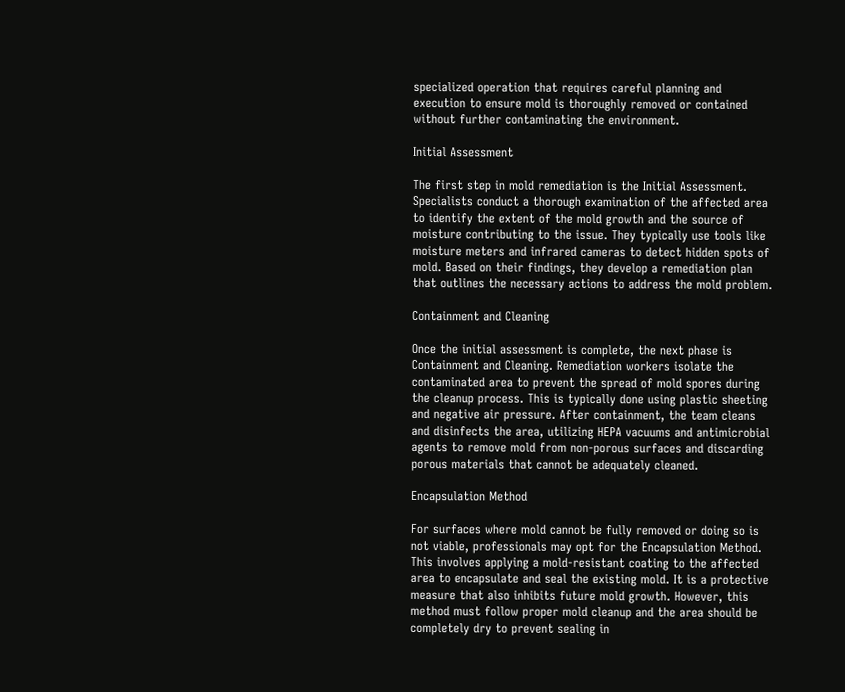specialized operation that requires careful planning and execution to ensure mold is thoroughly removed or contained without further contaminating the environment.

Initial Assessment

The first step in mold remediation is the Initial Assessment. Specialists conduct a thorough examination of the affected area to identify the extent of the mold growth and the source of moisture contributing to the issue. They typically use tools like moisture meters and infrared cameras to detect hidden spots of mold. Based on their findings, they develop a remediation plan that outlines the necessary actions to address the mold problem.

Containment and Cleaning

Once the initial assessment is complete, the next phase is Containment and Cleaning. Remediation workers isolate the contaminated area to prevent the spread of mold spores during the cleanup process. This is typically done using plastic sheeting and negative air pressure. After containment, the team cleans and disinfects the area, utilizing HEPA vacuums and antimicrobial agents to remove mold from non-porous surfaces and discarding porous materials that cannot be adequately cleaned.

Encapsulation Method

For surfaces where mold cannot be fully removed or doing so is not viable, professionals may opt for the Encapsulation Method. This involves applying a mold-resistant coating to the affected area to encapsulate and seal the existing mold. It is a protective measure that also inhibits future mold growth. However, this method must follow proper mold cleanup and the area should be completely dry to prevent sealing in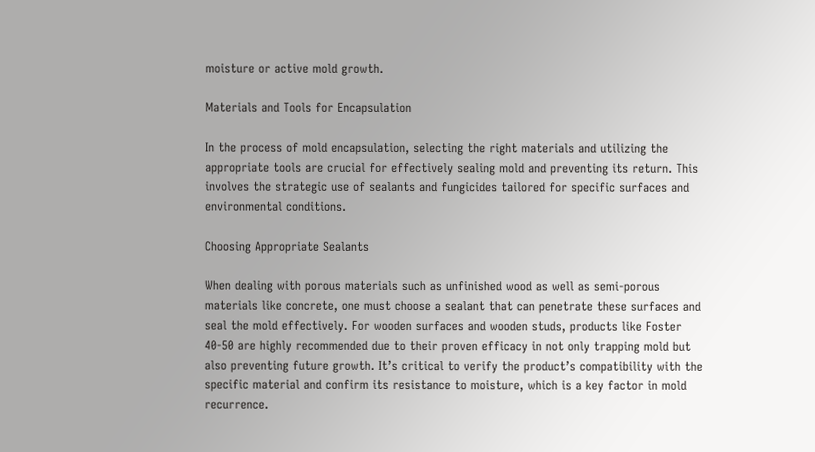moisture or active mold growth.

Materials and Tools for Encapsulation

In the process of mold encapsulation, selecting the right materials and utilizing the appropriate tools are crucial for effectively sealing mold and preventing its return. This involves the strategic use of sealants and fungicides tailored for specific surfaces and environmental conditions.

Choosing Appropriate Sealants

When dealing with porous materials such as unfinished wood as well as semi-porous materials like concrete, one must choose a sealant that can penetrate these surfaces and seal the mold effectively. For wooden surfaces and wooden studs, products like Foster 40-50 are highly recommended due to their proven efficacy in not only trapping mold but also preventing future growth. It’s critical to verify the product’s compatibility with the specific material and confirm its resistance to moisture, which is a key factor in mold recurrence.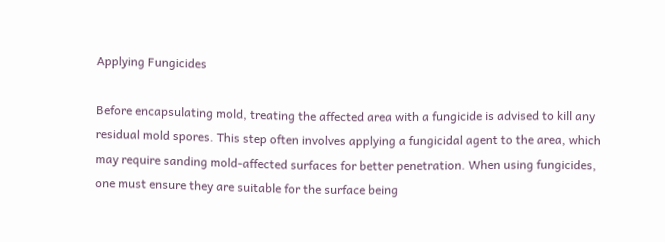Applying Fungicides

Before encapsulating mold, treating the affected area with a fungicide is advised to kill any residual mold spores. This step often involves applying a fungicidal agent to the area, which may require sanding mold-affected surfaces for better penetration. When using fungicides, one must ensure they are suitable for the surface being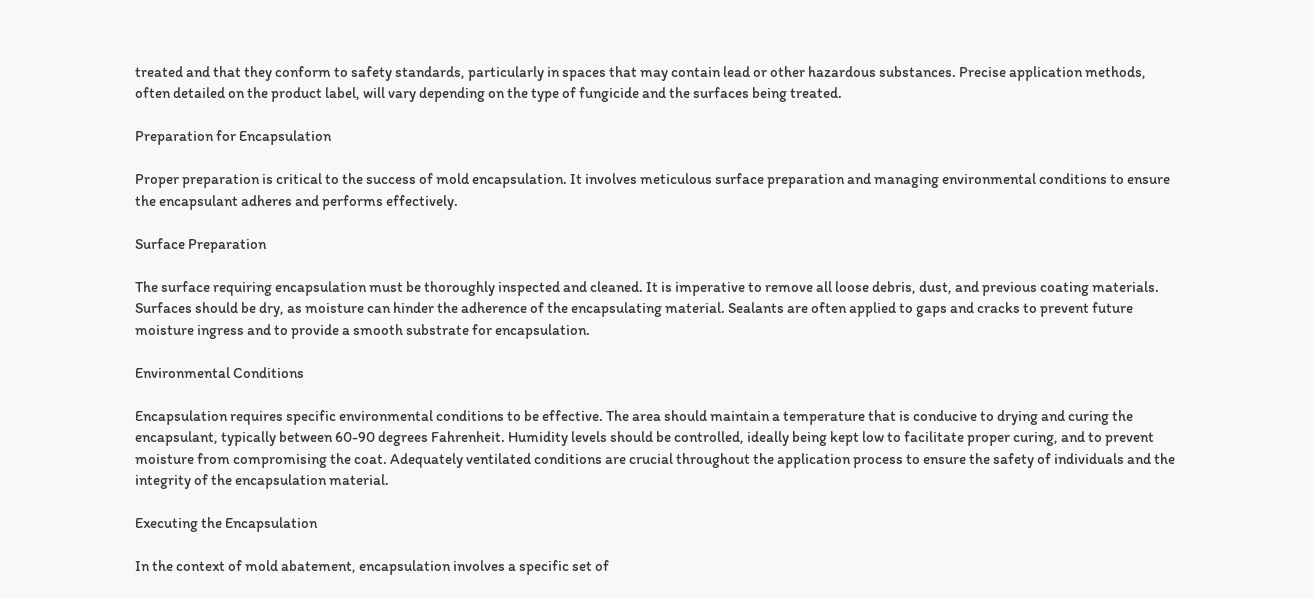treated and that they conform to safety standards, particularly in spaces that may contain lead or other hazardous substances. Precise application methods, often detailed on the product label, will vary depending on the type of fungicide and the surfaces being treated.

Preparation for Encapsulation

Proper preparation is critical to the success of mold encapsulation. It involves meticulous surface preparation and managing environmental conditions to ensure the encapsulant adheres and performs effectively.

Surface Preparation

The surface requiring encapsulation must be thoroughly inspected and cleaned. It is imperative to remove all loose debris, dust, and previous coating materials. Surfaces should be dry, as moisture can hinder the adherence of the encapsulating material. Sealants are often applied to gaps and cracks to prevent future moisture ingress and to provide a smooth substrate for encapsulation.

Environmental Conditions

Encapsulation requires specific environmental conditions to be effective. The area should maintain a temperature that is conducive to drying and curing the encapsulant, typically between 60-90 degrees Fahrenheit. Humidity levels should be controlled, ideally being kept low to facilitate proper curing, and to prevent moisture from compromising the coat. Adequately ventilated conditions are crucial throughout the application process to ensure the safety of individuals and the integrity of the encapsulation material.

Executing the Encapsulation

In the context of mold abatement, encapsulation involves a specific set of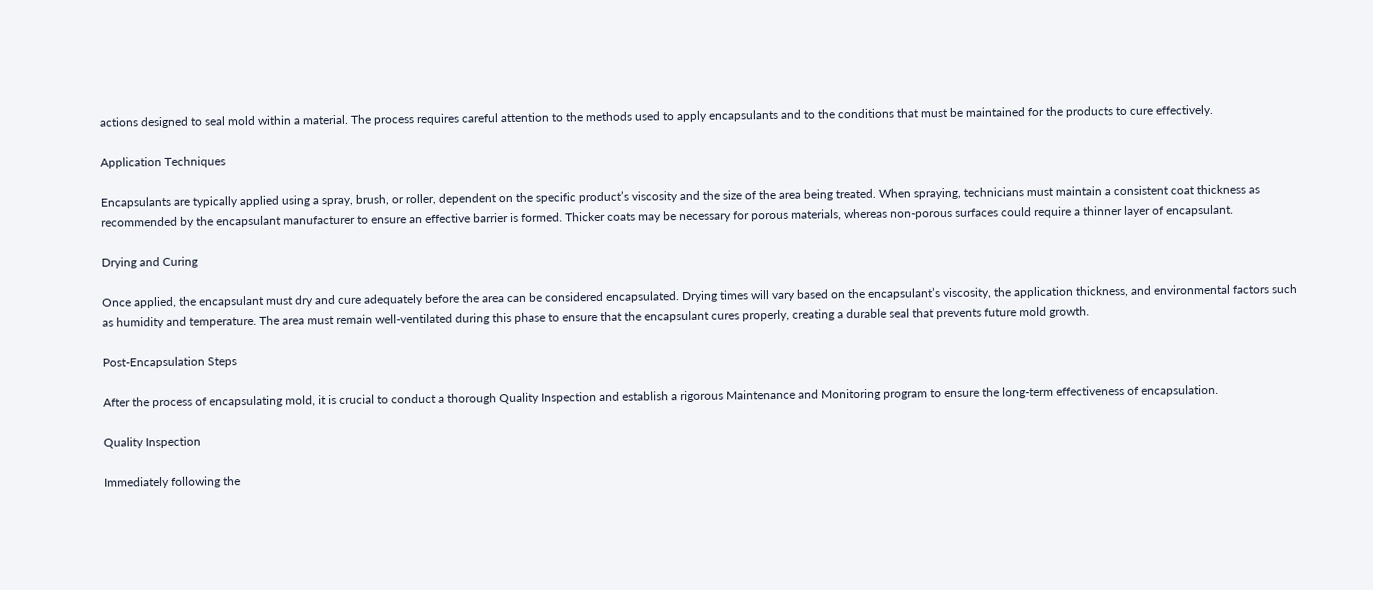actions designed to seal mold within a material. The process requires careful attention to the methods used to apply encapsulants and to the conditions that must be maintained for the products to cure effectively.

Application Techniques

Encapsulants are typically applied using a spray, brush, or roller, dependent on the specific product’s viscosity and the size of the area being treated. When spraying, technicians must maintain a consistent coat thickness as recommended by the encapsulant manufacturer to ensure an effective barrier is formed. Thicker coats may be necessary for porous materials, whereas non-porous surfaces could require a thinner layer of encapsulant.

Drying and Curing

Once applied, the encapsulant must dry and cure adequately before the area can be considered encapsulated. Drying times will vary based on the encapsulant’s viscosity, the application thickness, and environmental factors such as humidity and temperature. The area must remain well-ventilated during this phase to ensure that the encapsulant cures properly, creating a durable seal that prevents future mold growth.

Post-Encapsulation Steps

After the process of encapsulating mold, it is crucial to conduct a thorough Quality Inspection and establish a rigorous Maintenance and Monitoring program to ensure the long-term effectiveness of encapsulation.

Quality Inspection

Immediately following the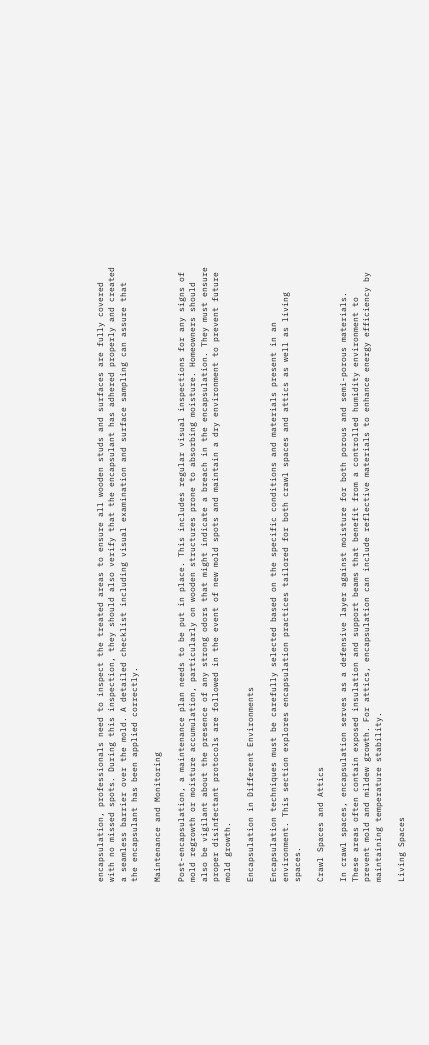encapsulation, professionals need to inspect the treated areas to ensure all wooden studs and surfaces are fully covered with no missed spots. During this inspection, they should also verify that the encapsulant has adhered properly and created a seamless barrier over the mold. A detailed checklist including visual examination and surface sampling can assure that the encapsulant has been applied correctly.

Maintenance and Monitoring

Post-encapsulation, a maintenance plan needs to be put in place. This includes regular visual inspections for any signs of mold regrowth or moisture accumulation, particularly on wooden structures prone to absorbing moisture. Homeowners should also be vigilant about the presence of any strong odors that might indicate a breach in the encapsulation. They must ensure proper disinfectant protocols are followed in the event of new mold spots and maintain a dry environment to prevent future mold growth.

Encapsulation in Different Environments

Encapsulation techniques must be carefully selected based on the specific conditions and materials present in an environment. This section explores encapsulation practices tailored for both crawl spaces and attics as well as living spaces.

Crawl Spaces and Attics

In crawl spaces, encapsulation serves as a defensive layer against moisture for both porous and semi-porous materials. These areas often contain exposed insulation and support beams that benefit from a controlled humidity environment to prevent mold and mildew growth. For attics, encapsulation can include reflective materials to enhance energy efficiency by maintaining temperature stability.

Living Spaces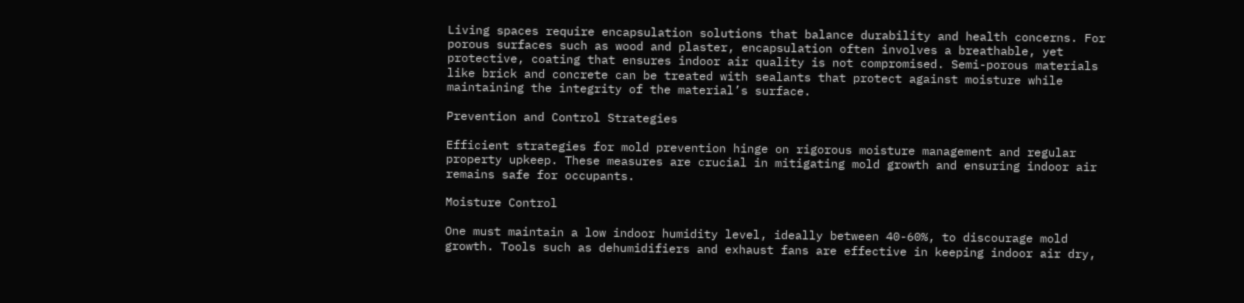Living spaces require encapsulation solutions that balance durability and health concerns. For porous surfaces such as wood and plaster, encapsulation often involves a breathable, yet protective, coating that ensures indoor air quality is not compromised. Semi-porous materials like brick and concrete can be treated with sealants that protect against moisture while maintaining the integrity of the material’s surface.

Prevention and Control Strategies

Efficient strategies for mold prevention hinge on rigorous moisture management and regular property upkeep. These measures are crucial in mitigating mold growth and ensuring indoor air remains safe for occupants.

Moisture Control

One must maintain a low indoor humidity level, ideally between 40-60%, to discourage mold growth. Tools such as dehumidifiers and exhaust fans are effective in keeping indoor air dry,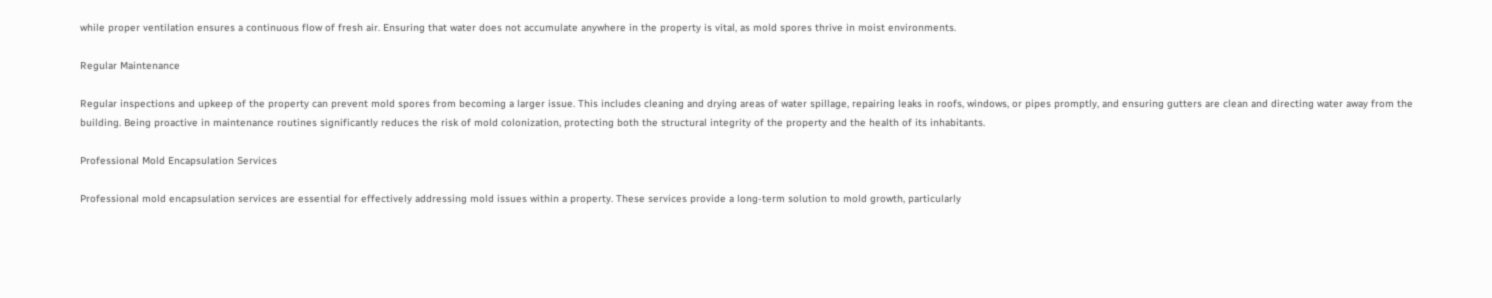while proper ventilation ensures a continuous flow of fresh air. Ensuring that water does not accumulate anywhere in the property is vital, as mold spores thrive in moist environments.

Regular Maintenance

Regular inspections and upkeep of the property can prevent mold spores from becoming a larger issue. This includes cleaning and drying areas of water spillage, repairing leaks in roofs, windows, or pipes promptly, and ensuring gutters are clean and directing water away from the building. Being proactive in maintenance routines significantly reduces the risk of mold colonization, protecting both the structural integrity of the property and the health of its inhabitants.

Professional Mold Encapsulation Services

Professional mold encapsulation services are essential for effectively addressing mold issues within a property. These services provide a long-term solution to mold growth, particularly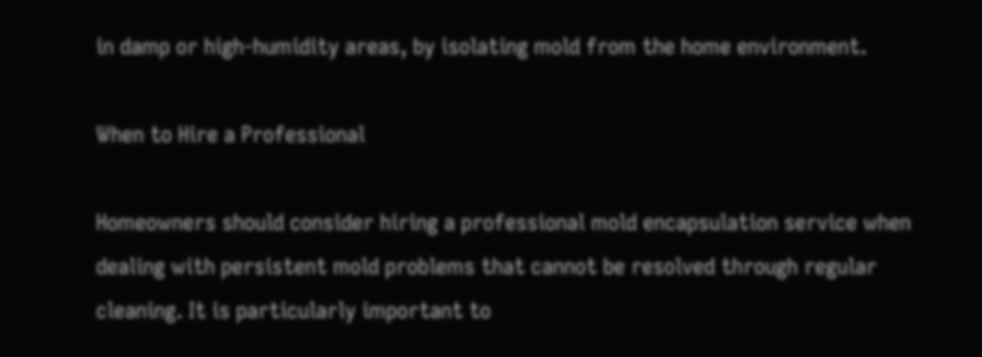in damp or high-humidity areas, by isolating mold from the home environment.

When to Hire a Professional

Homeowners should consider hiring a professional mold encapsulation service when dealing with persistent mold problems that cannot be resolved through regular cleaning. It is particularly important to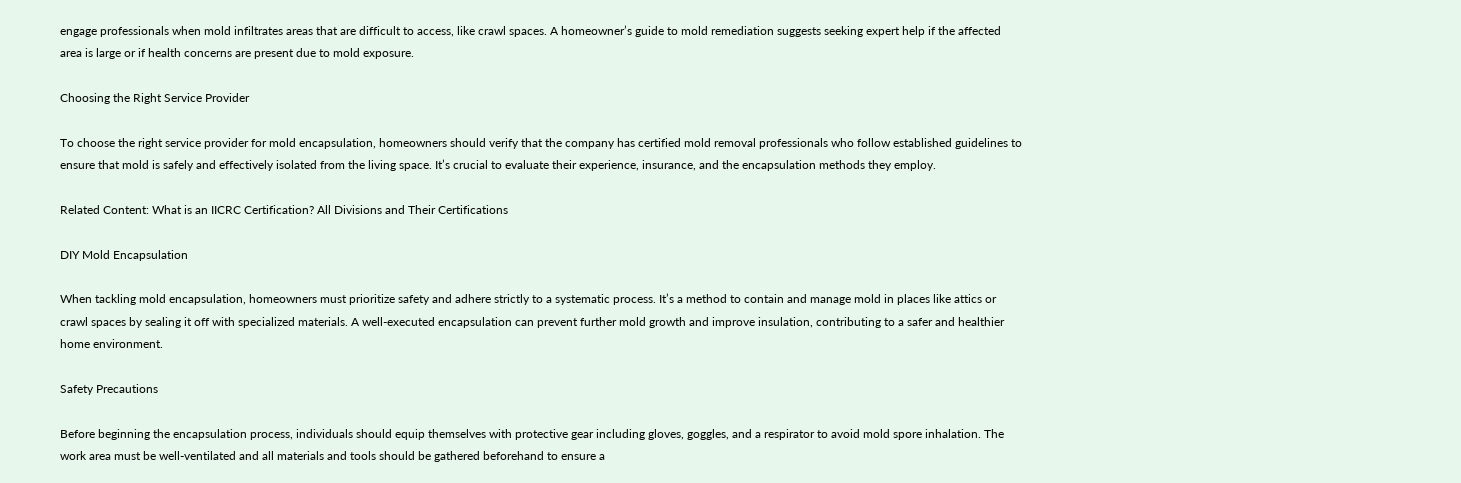engage professionals when mold infiltrates areas that are difficult to access, like crawl spaces. A homeowner’s guide to mold remediation suggests seeking expert help if the affected area is large or if health concerns are present due to mold exposure.

Choosing the Right Service Provider

To choose the right service provider for mold encapsulation, homeowners should verify that the company has certified mold removal professionals who follow established guidelines to ensure that mold is safely and effectively isolated from the living space. It’s crucial to evaluate their experience, insurance, and the encapsulation methods they employ.

Related Content: What is an IICRC Certification? All Divisions and Their Certifications

DIY Mold Encapsulation

When tackling mold encapsulation, homeowners must prioritize safety and adhere strictly to a systematic process. It’s a method to contain and manage mold in places like attics or crawl spaces by sealing it off with specialized materials. A well-executed encapsulation can prevent further mold growth and improve insulation, contributing to a safer and healthier home environment.

Safety Precautions

Before beginning the encapsulation process, individuals should equip themselves with protective gear including gloves, goggles, and a respirator to avoid mold spore inhalation. The work area must be well-ventilated and all materials and tools should be gathered beforehand to ensure a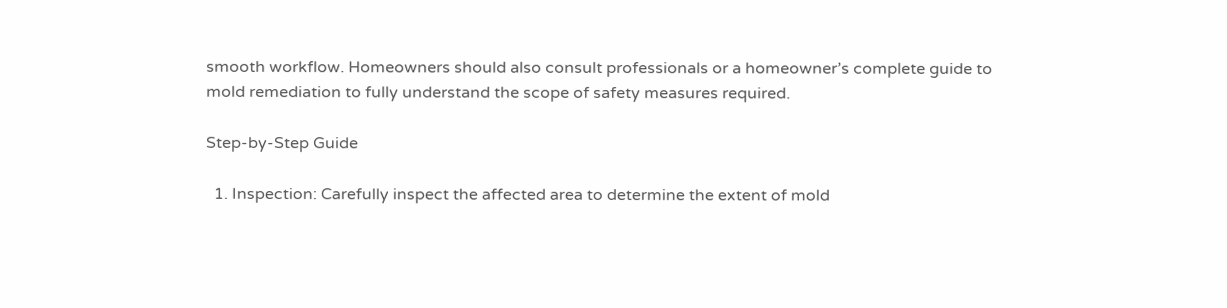smooth workflow. Homeowners should also consult professionals or a homeowner’s complete guide to mold remediation to fully understand the scope of safety measures required.

Step-by-Step Guide

  1. Inspection: Carefully inspect the affected area to determine the extent of mold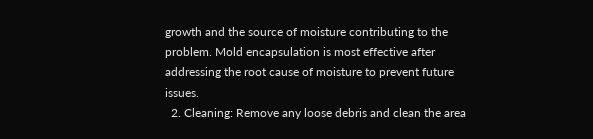growth and the source of moisture contributing to the problem. Mold encapsulation is most effective after addressing the root cause of moisture to prevent future issues.
  2. Cleaning: Remove any loose debris and clean the area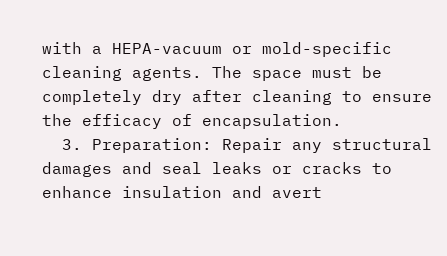with a HEPA-vacuum or mold-specific cleaning agents. The space must be completely dry after cleaning to ensure the efficacy of encapsulation.
  3. Preparation: Repair any structural damages and seal leaks or cracks to enhance insulation and avert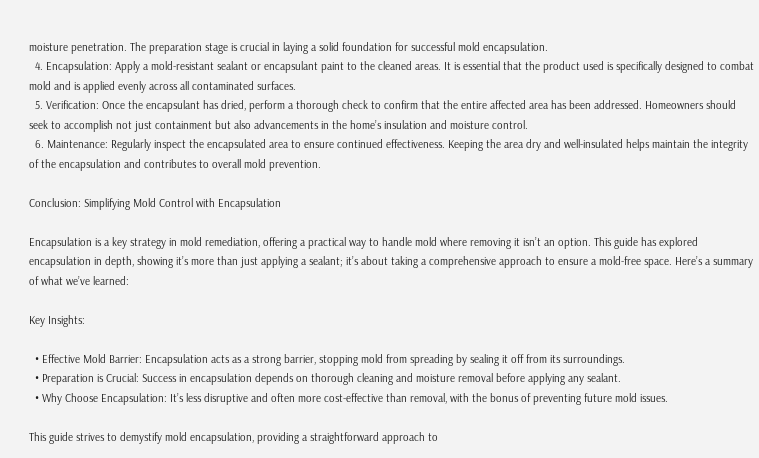moisture penetration. The preparation stage is crucial in laying a solid foundation for successful mold encapsulation.
  4. Encapsulation: Apply a mold-resistant sealant or encapsulant paint to the cleaned areas. It is essential that the product used is specifically designed to combat mold and is applied evenly across all contaminated surfaces.
  5. Verification: Once the encapsulant has dried, perform a thorough check to confirm that the entire affected area has been addressed. Homeowners should seek to accomplish not just containment but also advancements in the home’s insulation and moisture control.
  6. Maintenance: Regularly inspect the encapsulated area to ensure continued effectiveness. Keeping the area dry and well-insulated helps maintain the integrity of the encapsulation and contributes to overall mold prevention.

Conclusion: Simplifying Mold Control with Encapsulation

Encapsulation is a key strategy in mold remediation, offering a practical way to handle mold where removing it isn’t an option. This guide has explored encapsulation in depth, showing it’s more than just applying a sealant; it’s about taking a comprehensive approach to ensure a mold-free space. Here’s a summary of what we’ve learned:

Key Insights:

  • Effective Mold Barrier: Encapsulation acts as a strong barrier, stopping mold from spreading by sealing it off from its surroundings.
  • Preparation is Crucial: Success in encapsulation depends on thorough cleaning and moisture removal before applying any sealant.
  • Why Choose Encapsulation: It’s less disruptive and often more cost-effective than removal, with the bonus of preventing future mold issues.

This guide strives to demystify mold encapsulation, providing a straightforward approach to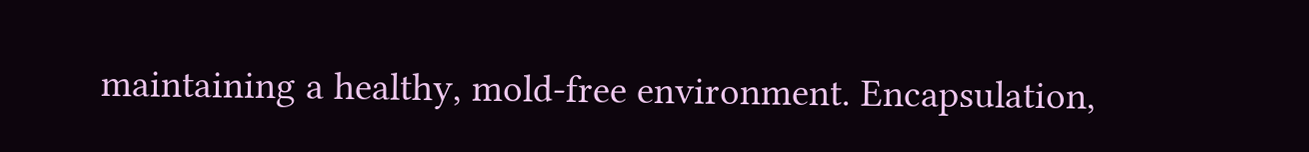maintaining a healthy, mold-free environment. Encapsulation,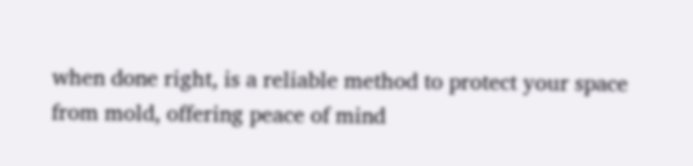when done right, is a reliable method to protect your space from mold, offering peace of mind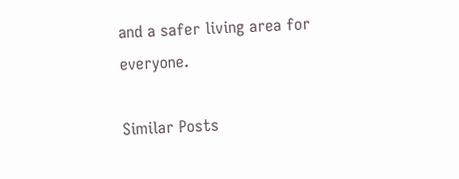and a safer living area for everyone.

Similar Posts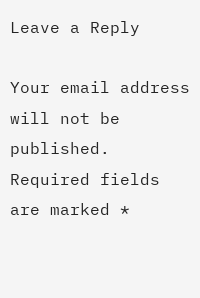Leave a Reply

Your email address will not be published. Required fields are marked *